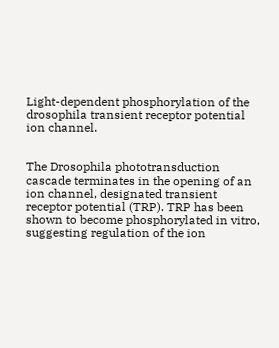Light-dependent phosphorylation of the drosophila transient receptor potential ion channel.


The Drosophila phototransduction cascade terminates in the opening of an ion channel, designated transient receptor potential (TRP). TRP has been shown to become phosphorylated in vitro, suggesting regulation of the ion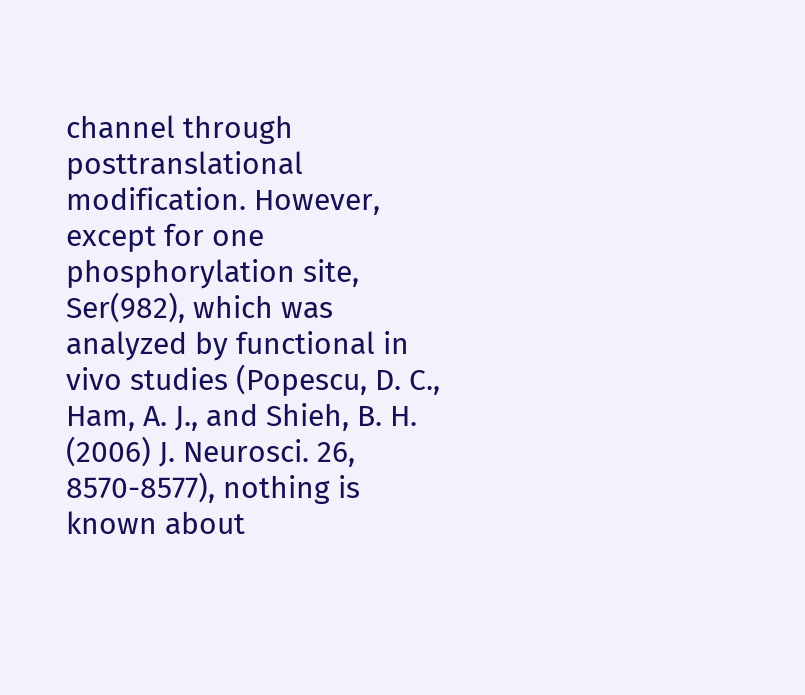channel through posttranslational modification. However, except for one phosphorylation site, Ser(982), which was analyzed by functional in vivo studies (Popescu, D. C., Ham, A. J., and Shieh, B. H. (2006) J. Neurosci. 26, 8570-8577), nothing is known about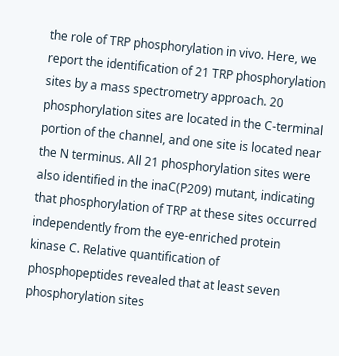the role of TRP phosphorylation in vivo. Here, we report the identification of 21 TRP phosphorylation sites by a mass spectrometry approach. 20 phosphorylation sites are located in the C-terminal portion of the channel, and one site is located near the N terminus. All 21 phosphorylation sites were also identified in the inaC(P209) mutant, indicating that phosphorylation of TRP at these sites occurred independently from the eye-enriched protein kinase C. Relative quantification of phosphopeptides revealed that at least seven phosphorylation sites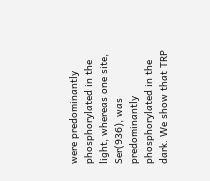were predominantly phosphorylated in the light, whereas one site, Ser(936), was predominantly phosphorylated in the dark. We show that TRP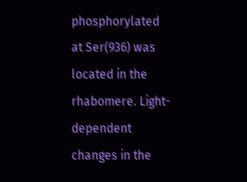phosphorylated at Ser(936) was located in the rhabomere. Light-dependent changes in the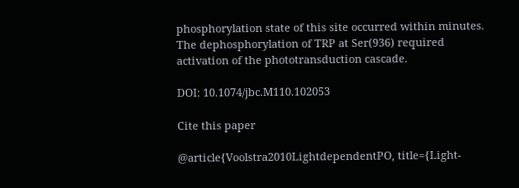phosphorylation state of this site occurred within minutes. The dephosphorylation of TRP at Ser(936) required activation of the phototransduction cascade.

DOI: 10.1074/jbc.M110.102053

Cite this paper

@article{Voolstra2010LightdependentPO, title={Light-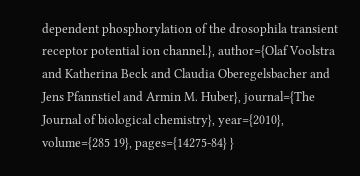dependent phosphorylation of the drosophila transient receptor potential ion channel.}, author={Olaf Voolstra and Katherina Beck and Claudia Oberegelsbacher and Jens Pfannstiel and Armin M. Huber}, journal={The Journal of biological chemistry}, year={2010}, volume={285 19}, pages={14275-84} }